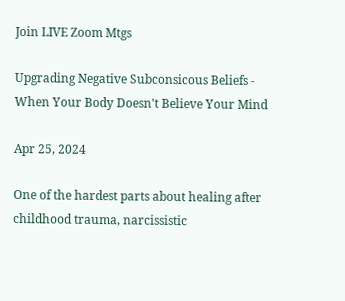Join LIVE Zoom Mtgs

Upgrading Negative Subconsicous Beliefs - When Your Body Doesn't Believe Your Mind

Apr 25, 2024

One of the hardest parts about healing after childhood trauma, narcissistic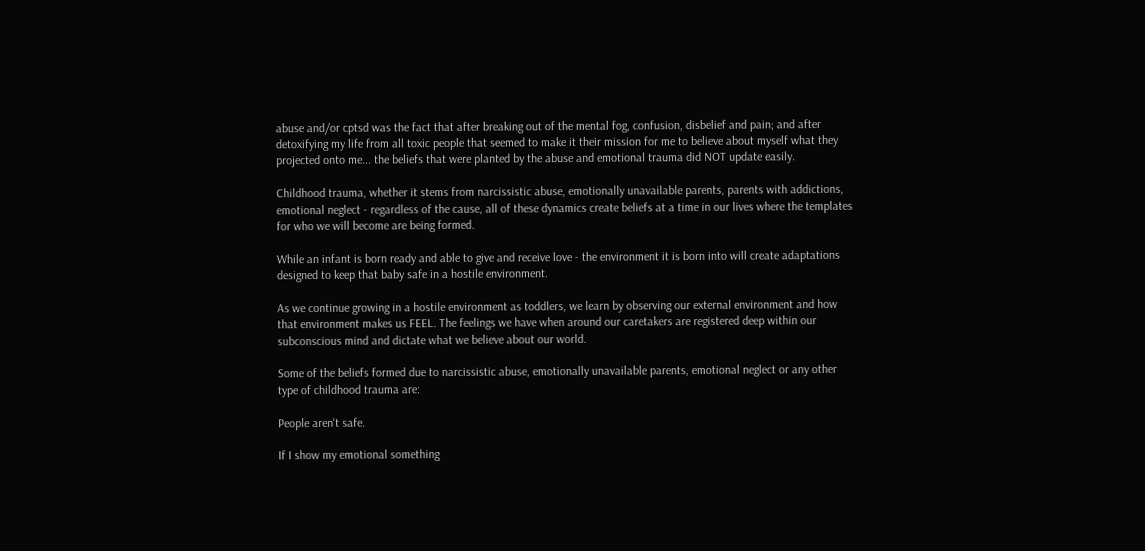abuse and/or cptsd was the fact that after breaking out of the mental fog, confusion, disbelief and pain; and after detoxifying my life from all toxic people that seemed to make it their mission for me to believe about myself what they projected onto me... the beliefs that were planted by the abuse and emotional trauma did NOT update easily.

Childhood trauma, whether it stems from narcissistic abuse, emotionally unavailable parents, parents with addictions, emotional neglect - regardless of the cause, all of these dynamics create beliefs at a time in our lives where the templates for who we will become are being formed.

While an infant is born ready and able to give and receive love - the environment it is born into will create adaptations designed to keep that baby safe in a hostile environment.

As we continue growing in a hostile environment as toddlers, we learn by observing our external environment and how that environment makes us FEEL. The feelings we have when around our caretakers are registered deep within our subconscious mind and dictate what we believe about our world.

Some of the beliefs formed due to narcissistic abuse, emotionally unavailable parents, emotional neglect or any other type of childhood trauma are:

People aren't safe.

If I show my emotional something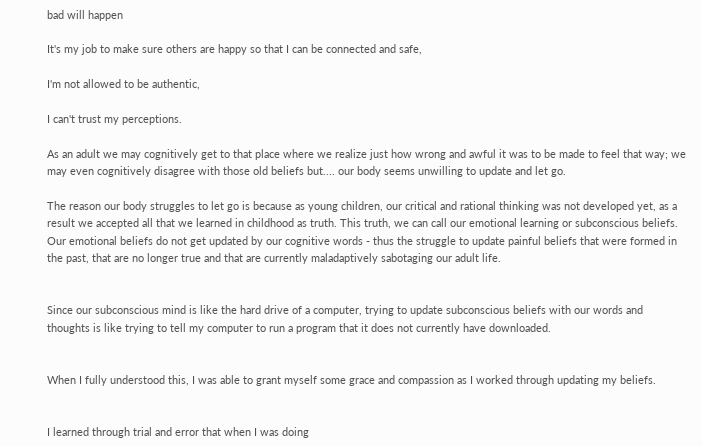bad will happen

It's my job to make sure others are happy so that I can be connected and safe,

I'm not allowed to be authentic,

I can't trust my perceptions.

As an adult we may cognitively get to that place where we realize just how wrong and awful it was to be made to feel that way; we may even cognitively disagree with those old beliefs but.... our body seems unwilling to update and let go.

The reason our body struggles to let go is because as young children, our critical and rational thinking was not developed yet, as a result we accepted all that we learned in childhood as truth. This truth, we can call our emotional learning or subconscious beliefs. Our emotional beliefs do not get updated by our cognitive words - thus the struggle to update painful beliefs that were formed in the past, that are no longer true and that are currently maladaptively sabotaging our adult life.


Since our subconscious mind is like the hard drive of a computer, trying to update subconscious beliefs with our words and thoughts is like trying to tell my computer to run a program that it does not currently have downloaded.


When I fully understood this, I was able to grant myself some grace and compassion as I worked through updating my beliefs.


I learned through trial and error that when I was doing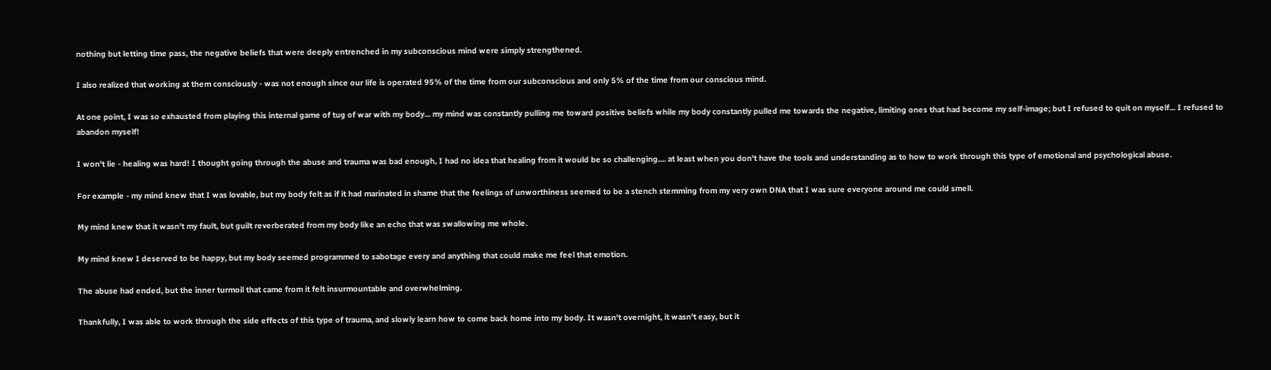nothing but letting time pass, the negative beliefs that were deeply entrenched in my subconscious mind were simply strengthened.

I also realized that working at them consciously - was not enough since our life is operated 95% of the time from our subconscious and only 5% of the time from our conscious mind.

At one point, I was so exhausted from playing this internal game of tug of war with my body... my mind was constantly pulling me toward positive beliefs while my body constantly pulled me towards the negative, limiting ones that had become my self-image; but I refused to quit on myself... I refused to abandon myself!

I won't lie - healing was hard! I thought going through the abuse and trauma was bad enough, I had no idea that healing from it would be so challenging.... at least when you don't have the tools and understanding as to how to work through this type of emotional and psychological abuse.

For example - my mind knew that I was lovable, but my body felt as if it had marinated in shame that the feelings of unworthiness seemed to be a stench stemming from my very own DNA that I was sure everyone around me could smell.

My mind knew that it wasn't my fault, but guilt reverberated from my body like an echo that was swallowing me whole.

My mind knew I deserved to be happy, but my body seemed programmed to sabotage every and anything that could make me feel that emotion.

The abuse had ended, but the inner turmoil that came from it felt insurmountable and overwhelming.

Thankfully, I was able to work through the side effects of this type of trauma, and slowly learn how to come back home into my body. It wasn't overnight, it wasn't easy, but it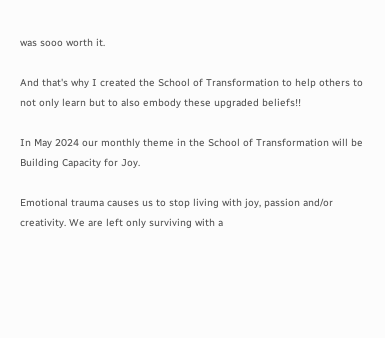was sooo worth it.

And that's why I created the School of Transformation to help others to not only learn but to also embody these upgraded beliefs!!

In May 2024 our monthly theme in the School of Transformation will be Building Capacity for Joy.

Emotional trauma causes us to stop living with joy, passion and/or creativity. We are left only surviving with a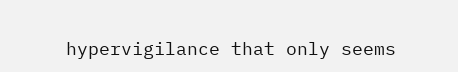hypervigilance that only seems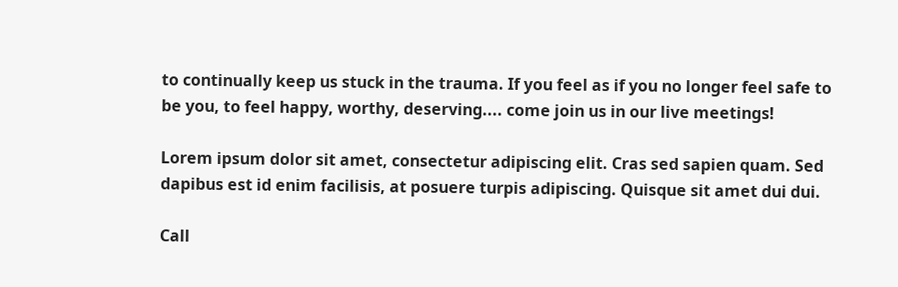to continually keep us stuck in the trauma. If you feel as if you no longer feel safe to be you, to feel happy, worthy, deserving.... come join us in our live meetings!

Lorem ipsum dolor sit amet, consectetur adipiscing elit. Cras sed sapien quam. Sed dapibus est id enim facilisis, at posuere turpis adipiscing. Quisque sit amet dui dui.

Call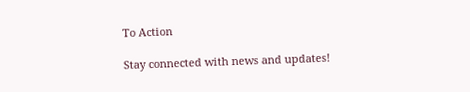To Action

Stay connected with news and updates!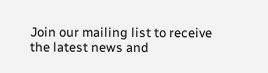Join our mailing list to receive the latest news and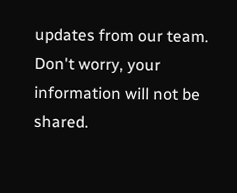updates from our team.
Don't worry, your information will not be shared.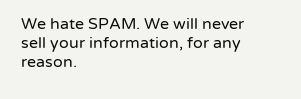We hate SPAM. We will never sell your information, for any reason.